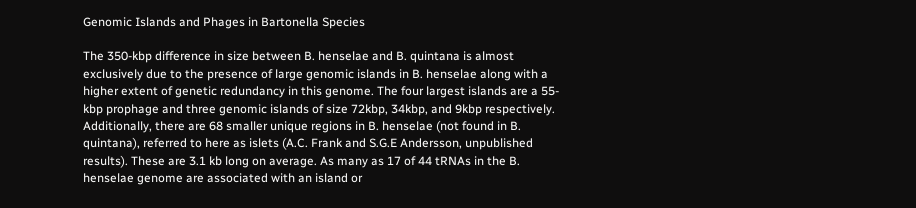Genomic Islands and Phages in Bartonella Species

The 350-kbp difference in size between B. henselae and B. quintana is almost exclusively due to the presence of large genomic islands in B. henselae along with a higher extent of genetic redundancy in this genome. The four largest islands are a 55-kbp prophage and three genomic islands of size 72kbp, 34kbp, and 9kbp respectively. Additionally, there are 68 smaller unique regions in B. henselae (not found in B. quintana), referred to here as islets (A.C. Frank and S.G.E Andersson, unpublished results). These are 3.1 kb long on average. As many as 17 of 44 tRNAs in the B. henselae genome are associated with an island or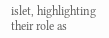islet, highlighting their role as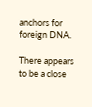anchors for foreign DNA.

There appears to be a close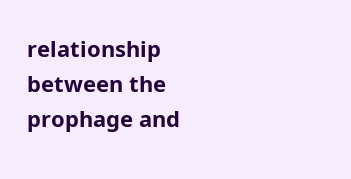relationship between the prophage and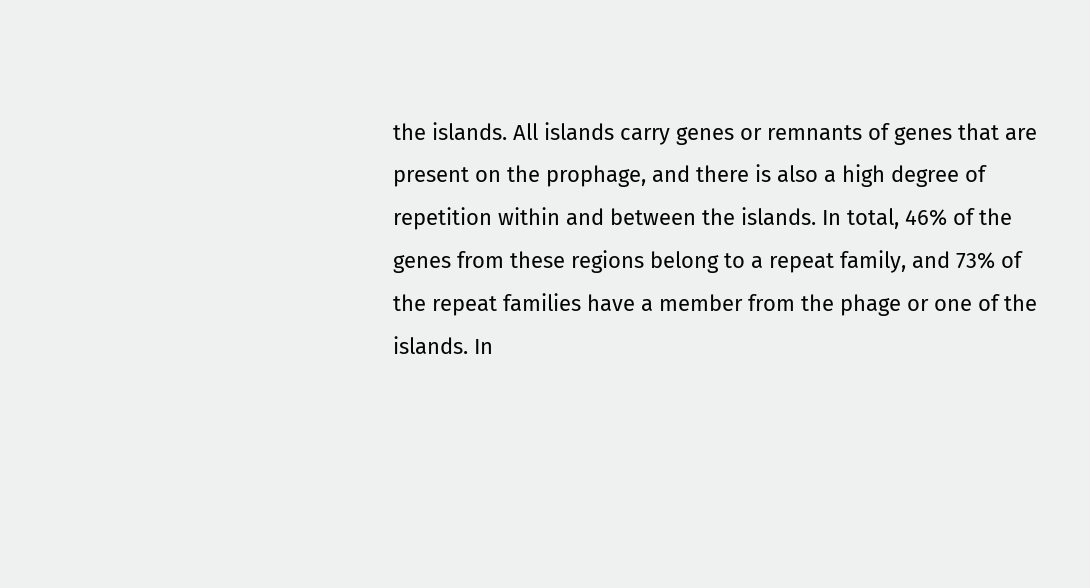the islands. All islands carry genes or remnants of genes that are present on the prophage, and there is also a high degree of repetition within and between the islands. In total, 46% of the genes from these regions belong to a repeat family, and 73% of the repeat families have a member from the phage or one of the islands. In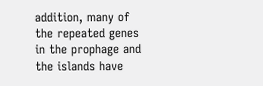addition, many of the repeated genes in the prophage and the islands have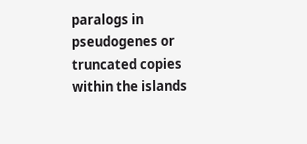paralogs in pseudogenes or truncated copies within the islands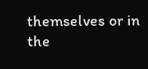themselves or in the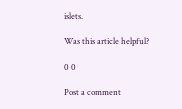islets.

Was this article helpful?

0 0

Post a comment